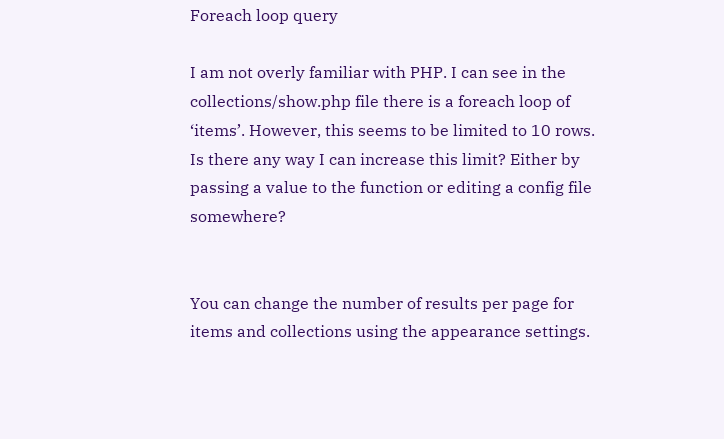Foreach loop query

I am not overly familiar with PHP. I can see in the collections/show.php file there is a foreach loop of ‘items’. However, this seems to be limited to 10 rows. Is there any way I can increase this limit? Either by passing a value to the function or editing a config file somewhere?


You can change the number of results per page for items and collections using the appearance settings.